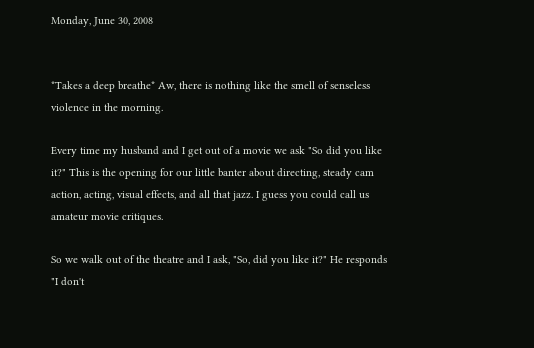Monday, June 30, 2008


*Takes a deep breathe* Aw, there is nothing like the smell of senseless violence in the morning.

Every time my husband and I get out of a movie we ask "So did you like it?" This is the opening for our little banter about directing, steady cam action, acting, visual effects, and all that jazz. I guess you could call us amateur movie critiques.

So we walk out of the theatre and I ask, "So, did you like it?" He responds "I don't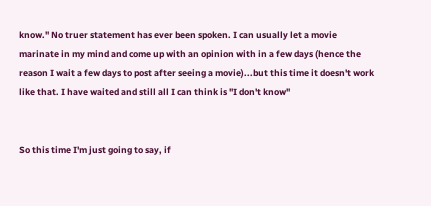know." No truer statement has ever been spoken. I can usually let a movie marinate in my mind and come up with an opinion with in a few days (hence the reason I wait a few days to post after seeing a movie)...but this time it doesn't work like that. I have waited and still all I can think is "I don't know"


So this time I'm just going to say, if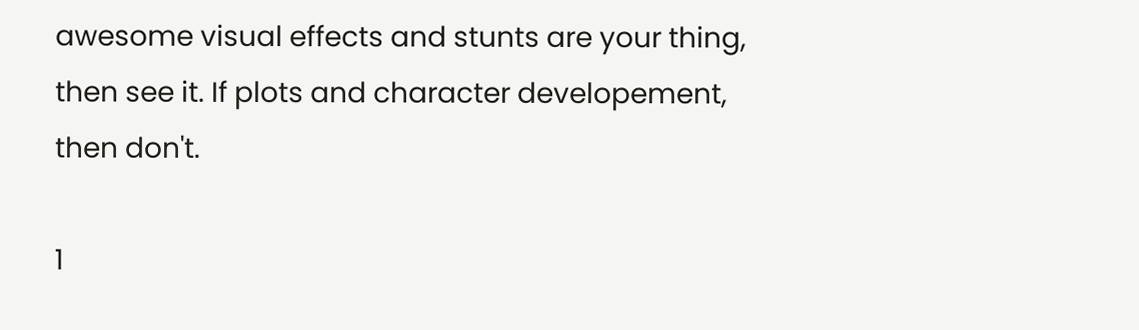awesome visual effects and stunts are your thing, then see it. If plots and character developement, then don't.

1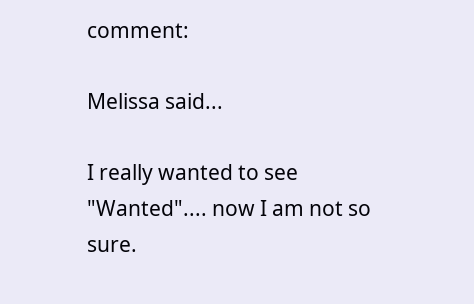comment:

Melissa said...

I really wanted to see "Wanted".... now I am not so sure.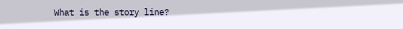What is the story line?